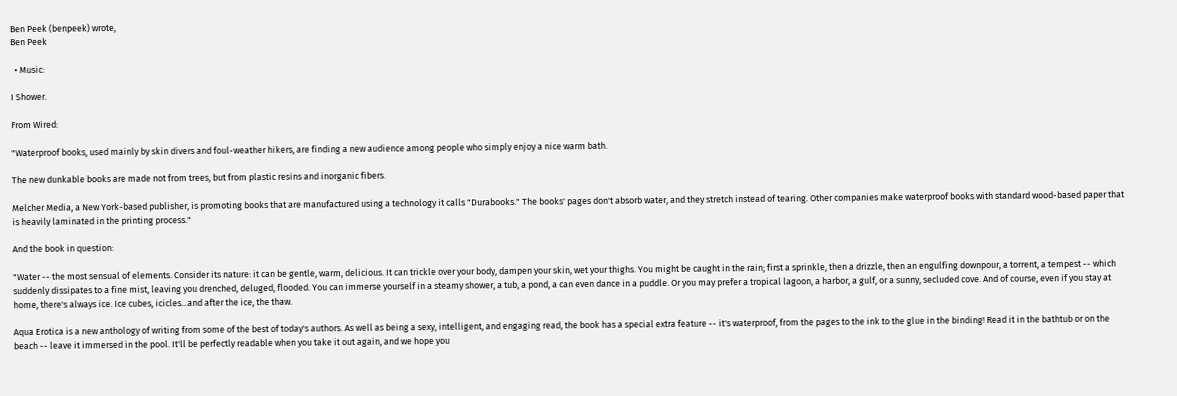Ben Peek (benpeek) wrote,
Ben Peek

  • Music:

I Shower.

From Wired:

"Waterproof books, used mainly by skin divers and foul-weather hikers, are finding a new audience among people who simply enjoy a nice warm bath.

The new dunkable books are made not from trees, but from plastic resins and inorganic fibers.

Melcher Media, a New York-based publisher, is promoting books that are manufactured using a technology it calls "Durabooks." The books' pages don't absorb water, and they stretch instead of tearing. Other companies make waterproof books with standard wood-based paper that is heavily laminated in the printing process."

And the book in question:

"Water -- the most sensual of elements. Consider its nature: it can be gentle, warm, delicious. It can trickle over your body, dampen your skin, wet your thighs. You might be caught in the rain; first a sprinkle, then a drizzle, then an engulfing downpour, a torrent, a tempest -- which suddenly dissipates to a fine mist, leaving you drenched, deluged, flooded. You can immerse yourself in a steamy shower, a tub, a pond, a can even dance in a puddle. Or you may prefer a tropical lagoon, a harbor, a gulf, or a sunny, secluded cove. And of course, even if you stay at home, there's always ice. Ice cubes, icicles...and after the ice, the thaw.

Aqua Erotica is a new anthology of writing from some of the best of today's authors. As well as being a sexy, intelligent, and engaging read, the book has a special extra feature -- it's waterproof, from the pages to the ink to the glue in the binding! Read it in the bathtub or on the beach -- leave it immersed in the pool. It'll be perfectly readable when you take it out again, and we hope you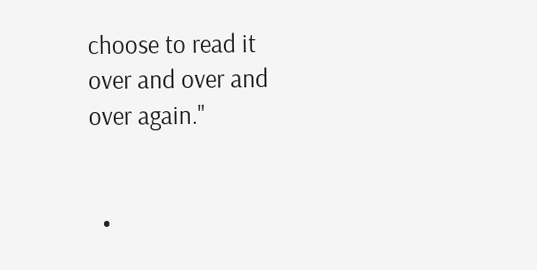choose to read it over and over and over again."


  •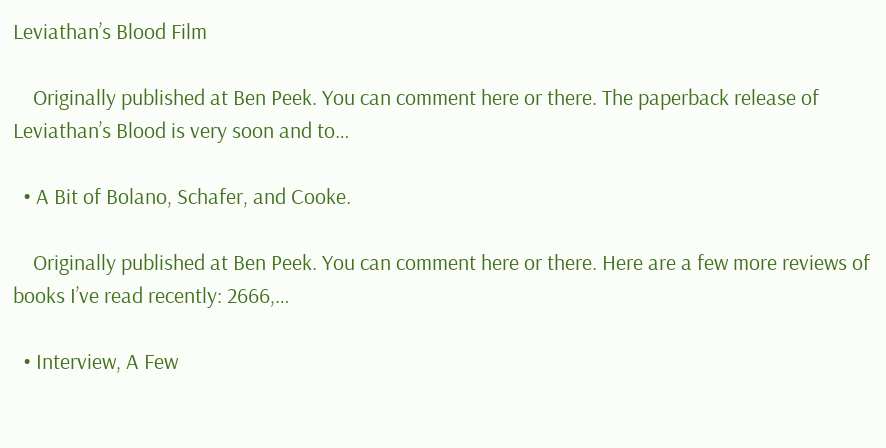Leviathan’s Blood Film

    Originally published at Ben Peek. You can comment here or there. The paperback release of Leviathan’s Blood is very soon and to…

  • A Bit of Bolano, Schafer, and Cooke.

    Originally published at Ben Peek. You can comment here or there. Here are a few more reviews of books I’ve read recently: 2666,…

  • Interview, A Few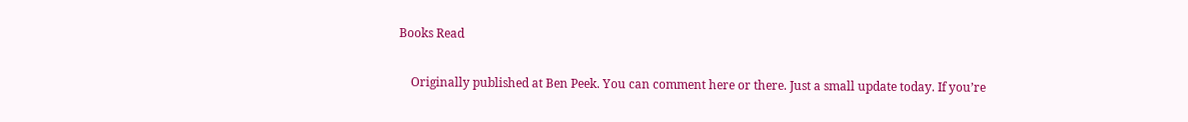Books Read

    Originally published at Ben Peek. You can comment here or there. Just a small update today. If you’re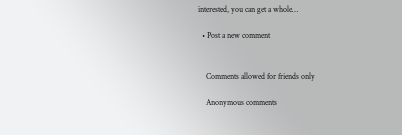interested, you can get a whole…

  • Post a new comment


    Comments allowed for friends only

    Anonymous comments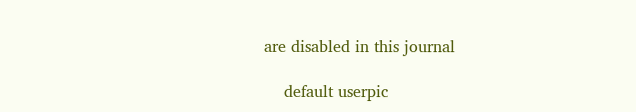are disabled in this journal

    default userpic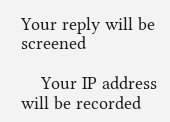Your reply will be screened

    Your IP address will be recorded